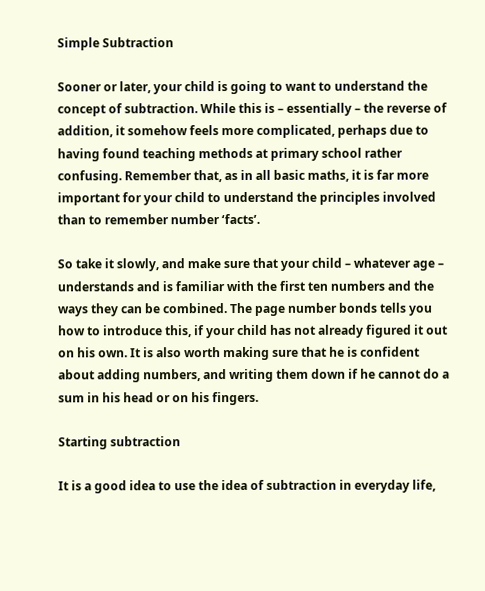Simple Subtraction

Sooner or later, your child is going to want to understand the concept of subtraction. While this is – essentially – the reverse of addition, it somehow feels more complicated, perhaps due to having found teaching methods at primary school rather confusing. Remember that, as in all basic maths, it is far more important for your child to understand the principles involved than to remember number ‘facts’.

So take it slowly, and make sure that your child – whatever age – understands and is familiar with the first ten numbers and the ways they can be combined. The page number bonds tells you how to introduce this, if your child has not already figured it out on his own. It is also worth making sure that he is confident about adding numbers, and writing them down if he cannot do a sum in his head or on his fingers.

Starting subtraction

It is a good idea to use the idea of subtraction in everyday life,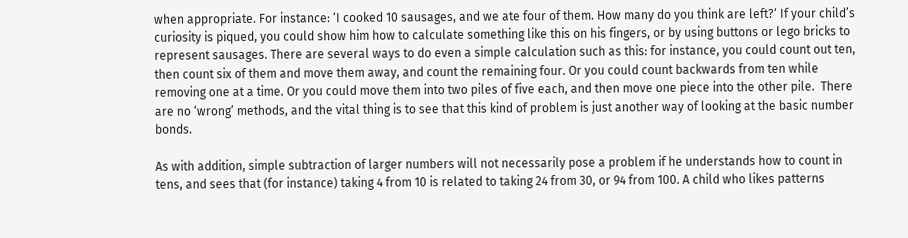when appropriate. For instance: ‘I cooked 10 sausages, and we ate four of them. How many do you think are left?‘ If your child’s curiosity is piqued, you could show him how to calculate something like this on his fingers, or by using buttons or lego bricks to represent sausages. There are several ways to do even a simple calculation such as this: for instance, you could count out ten, then count six of them and move them away, and count the remaining four. Or you could count backwards from ten while removing one at a time. Or you could move them into two piles of five each, and then move one piece into the other pile.  There are no ‘wrong’ methods, and the vital thing is to see that this kind of problem is just another way of looking at the basic number bonds.

As with addition, simple subtraction of larger numbers will not necessarily pose a problem if he understands how to count in tens, and sees that (for instance) taking 4 from 10 is related to taking 24 from 30, or 94 from 100. A child who likes patterns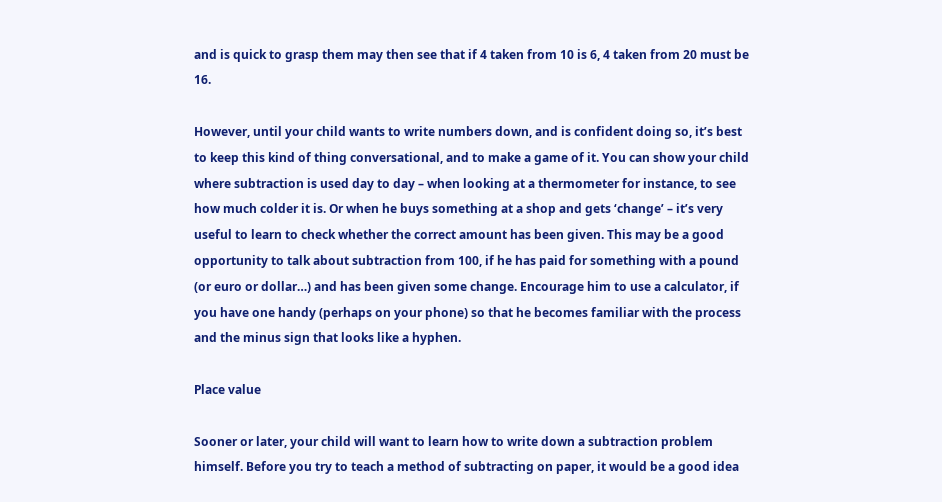and is quick to grasp them may then see that if 4 taken from 10 is 6, 4 taken from 20 must be 16.

However, until your child wants to write numbers down, and is confident doing so, it’s best to keep this kind of thing conversational, and to make a game of it. You can show your child where subtraction is used day to day – when looking at a thermometer for instance, to see how much colder it is. Or when he buys something at a shop and gets ‘change’ – it’s very useful to learn to check whether the correct amount has been given. This may be a good opportunity to talk about subtraction from 100, if he has paid for something with a pound (or euro or dollar…) and has been given some change. Encourage him to use a calculator, if you have one handy (perhaps on your phone) so that he becomes familiar with the process and the minus sign that looks like a hyphen.

Place value

Sooner or later, your child will want to learn how to write down a subtraction problem himself. Before you try to teach a method of subtracting on paper, it would be a good idea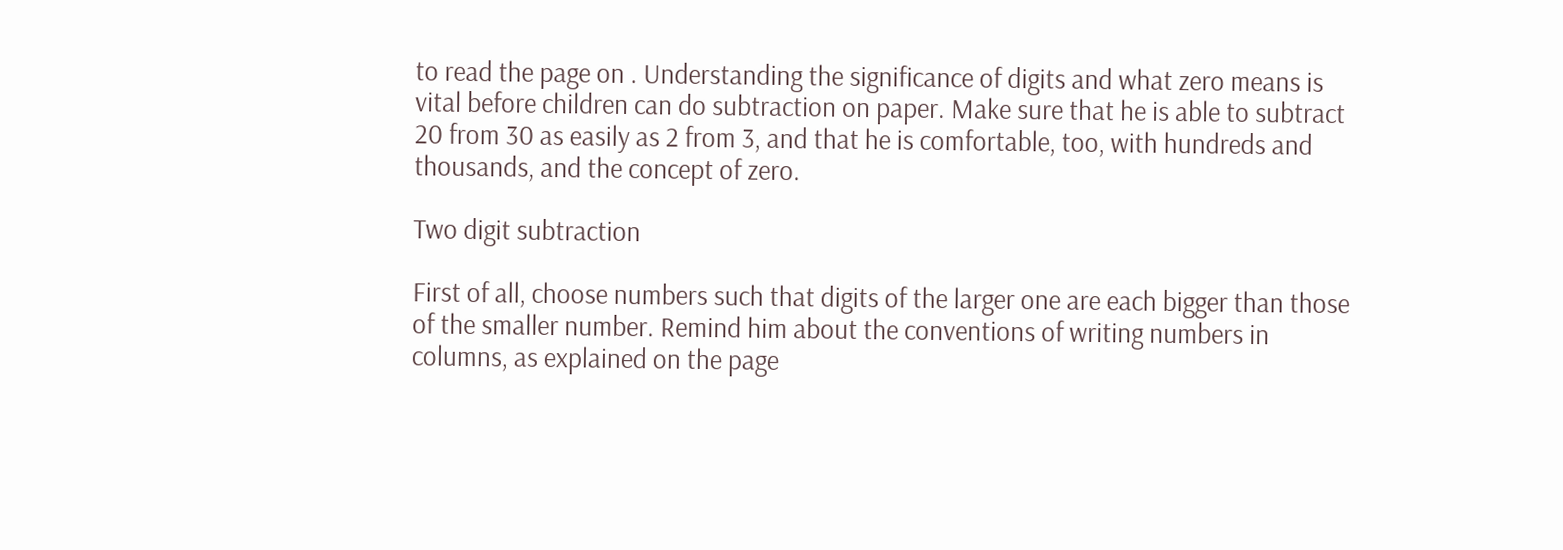to read the page on . Understanding the significance of digits and what zero means is vital before children can do subtraction on paper. Make sure that he is able to subtract 20 from 30 as easily as 2 from 3, and that he is comfortable, too, with hundreds and thousands, and the concept of zero.

Two digit subtraction

First of all, choose numbers such that digits of the larger one are each bigger than those of the smaller number. Remind him about the conventions of writing numbers in columns, as explained on the page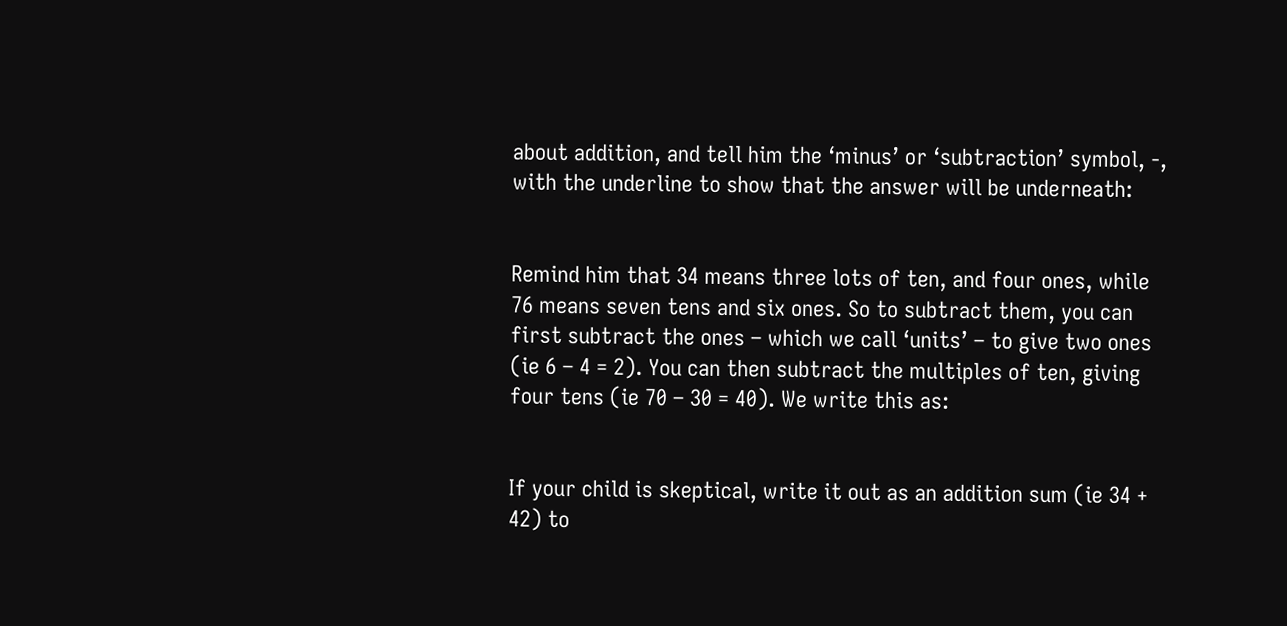about addition, and tell him the ‘minus’ or ‘subtraction’ symbol, -, with the underline to show that the answer will be underneath:


Remind him that 34 means three lots of ten, and four ones, while 76 means seven tens and six ones. So to subtract them, you can first subtract the ones – which we call ‘units’ – to give two ones (ie 6 – 4 = 2). You can then subtract the multiples of ten, giving four tens (ie 70 – 30 = 40). We write this as:


If your child is skeptical, write it out as an addition sum (ie 34 + 42) to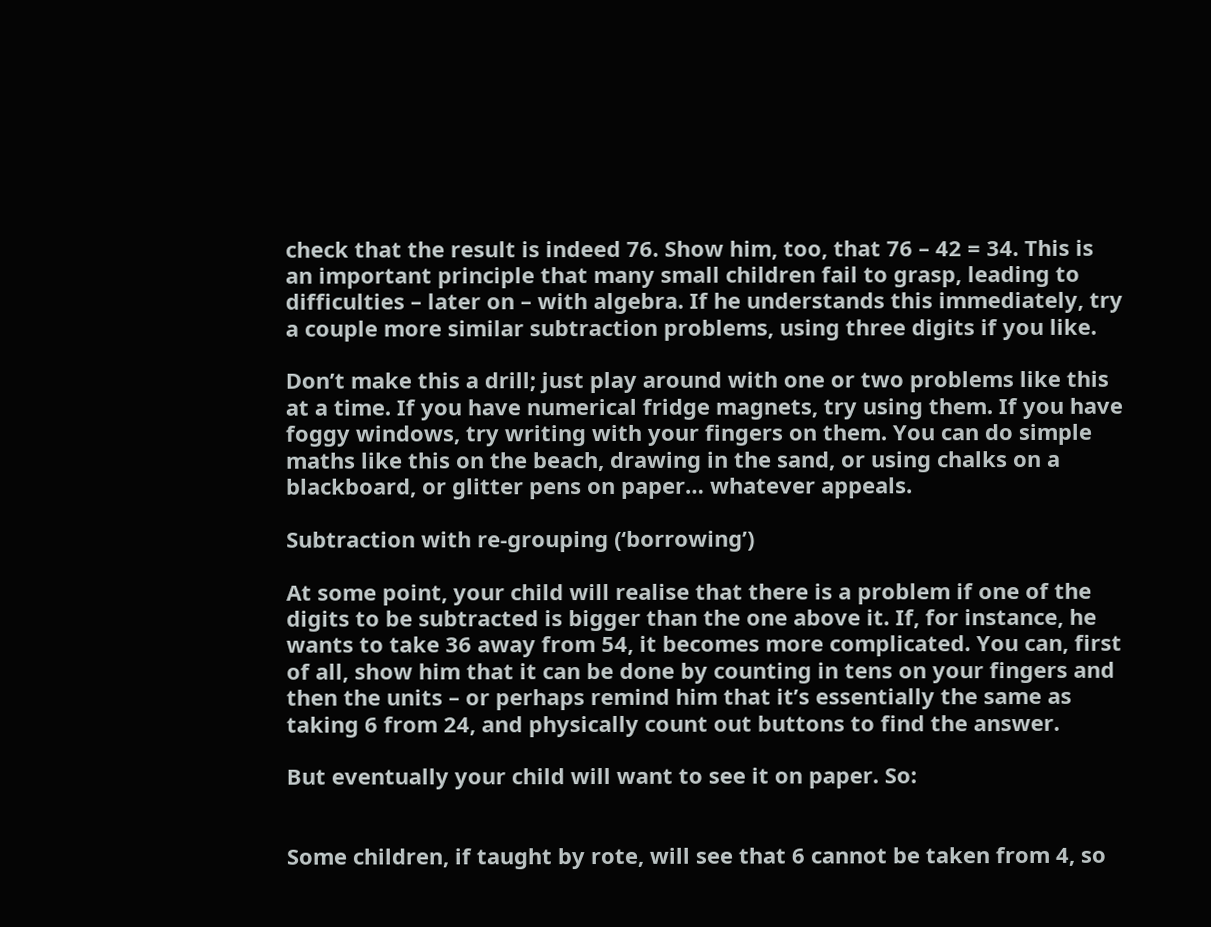check that the result is indeed 76. Show him, too, that 76 – 42 = 34. This is an important principle that many small children fail to grasp, leading to difficulties – later on – with algebra. If he understands this immediately, try a couple more similar subtraction problems, using three digits if you like.

Don’t make this a drill; just play around with one or two problems like this at a time. If you have numerical fridge magnets, try using them. If you have foggy windows, try writing with your fingers on them. You can do simple maths like this on the beach, drawing in the sand, or using chalks on a blackboard, or glitter pens on paper… whatever appeals.

Subtraction with re-grouping (‘borrowing’)

At some point, your child will realise that there is a problem if one of the digits to be subtracted is bigger than the one above it. If, for instance, he wants to take 36 away from 54, it becomes more complicated. You can, first of all, show him that it can be done by counting in tens on your fingers and then the units – or perhaps remind him that it’s essentially the same as taking 6 from 24, and physically count out buttons to find the answer.

But eventually your child will want to see it on paper. So:


Some children, if taught by rote, will see that 6 cannot be taken from 4, so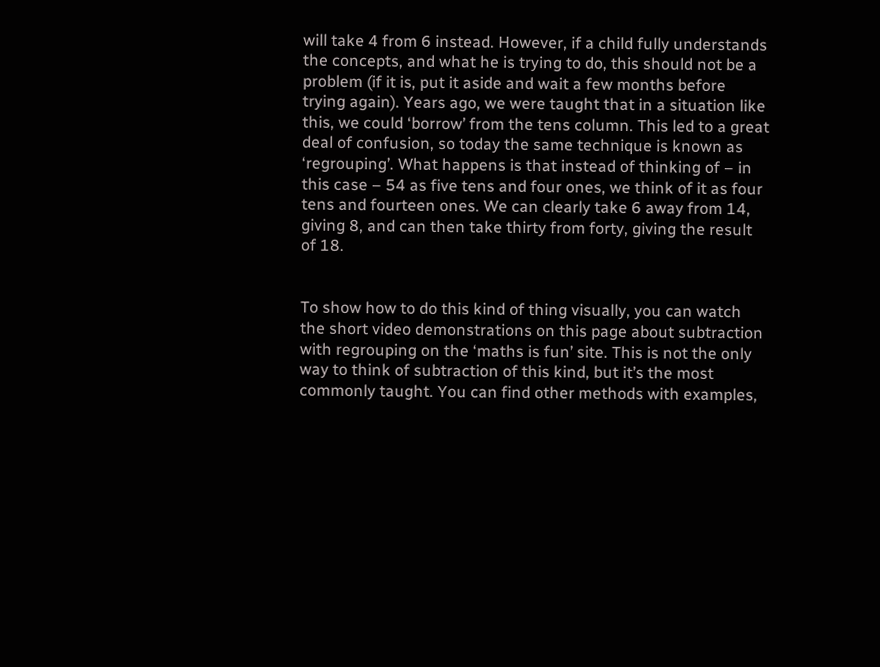will take 4 from 6 instead. However, if a child fully understands the concepts, and what he is trying to do, this should not be a problem (if it is, put it aside and wait a few months before trying again). Years ago, we were taught that in a situation like this, we could ‘borrow’ from the tens column. This led to a great deal of confusion, so today the same technique is known as ‘regrouping’. What happens is that instead of thinking of – in this case – 54 as five tens and four ones, we think of it as four tens and fourteen ones. We can clearly take 6 away from 14, giving 8, and can then take thirty from forty, giving the result of 18.


To show how to do this kind of thing visually, you can watch the short video demonstrations on this page about subtraction with regrouping on the ‘maths is fun’ site. This is not the only way to think of subtraction of this kind, but it’s the most commonly taught. You can find other methods with examples,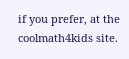if you prefer, at the coolmath4kids site.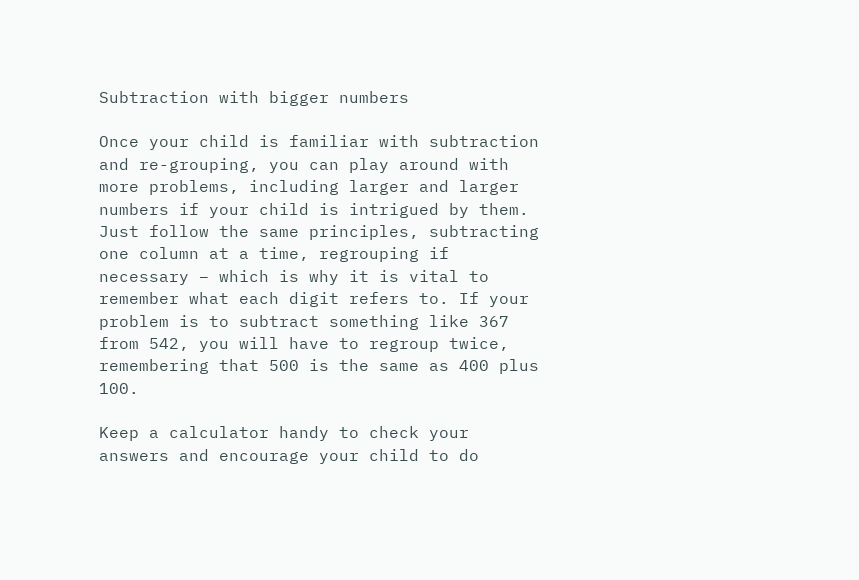Subtraction with bigger numbers

Once your child is familiar with subtraction and re-grouping, you can play around with more problems, including larger and larger numbers if your child is intrigued by them. Just follow the same principles, subtracting one column at a time, regrouping if necessary – which is why it is vital to remember what each digit refers to. If your problem is to subtract something like 367 from 542, you will have to regroup twice,  remembering that 500 is the same as 400 plus 100.

Keep a calculator handy to check your answers and encourage your child to do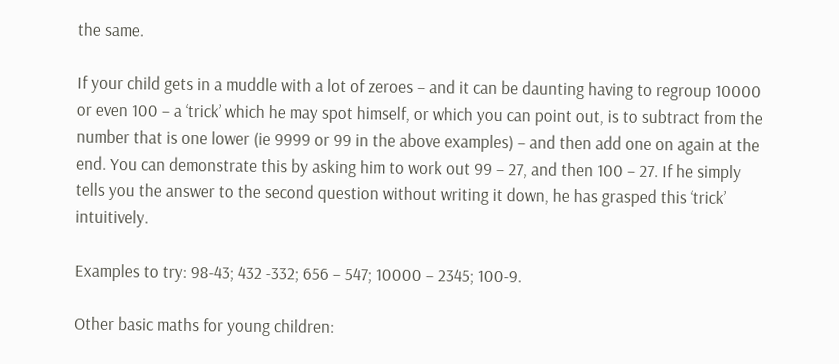the same.

If your child gets in a muddle with a lot of zeroes – and it can be daunting having to regroup 10000 or even 100 – a ‘trick’ which he may spot himself, or which you can point out, is to subtract from the number that is one lower (ie 9999 or 99 in the above examples) – and then add one on again at the end. You can demonstrate this by asking him to work out 99 – 27, and then 100 – 27. If he simply tells you the answer to the second question without writing it down, he has grasped this ‘trick’ intuitively.

Examples to try: 98-43; 432 -332; 656 – 547; 10000 – 2345; 100-9.

Other basic maths for young children: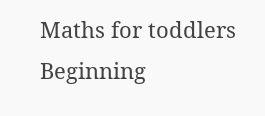Maths for toddlers
Beginning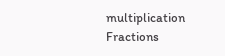multiplication
Fractions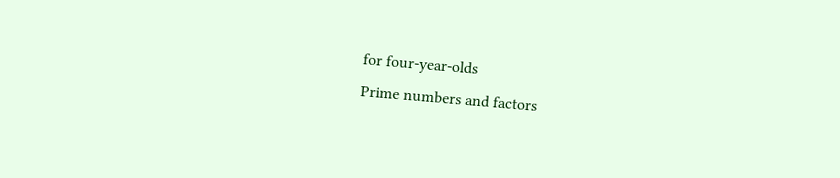for four-year-olds
Prime numbers and factors